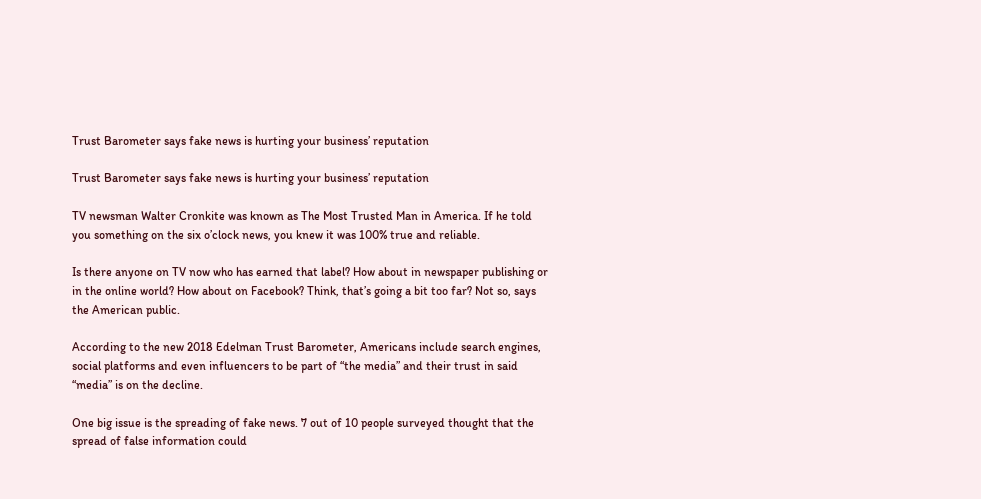Trust Barometer says fake news is hurting your business’ reputation

Trust Barometer says fake news is hurting your business’ reputation

TV newsman Walter Cronkite was known as The Most Trusted Man in America. If he told you something on the six o’clock news, you knew it was 100% true and reliable.

Is there anyone on TV now who has earned that label? How about in newspaper publishing or in the online world? How about on Facebook? Think, that’s going a bit too far? Not so, says the American public.

According to the new 2018 Edelman Trust Barometer, Americans include search engines, social platforms and even influencers to be part of “the media” and their trust in said “media” is on the decline.

One big issue is the spreading of fake news. 7 out of 10 people surveyed thought that the spread of false information could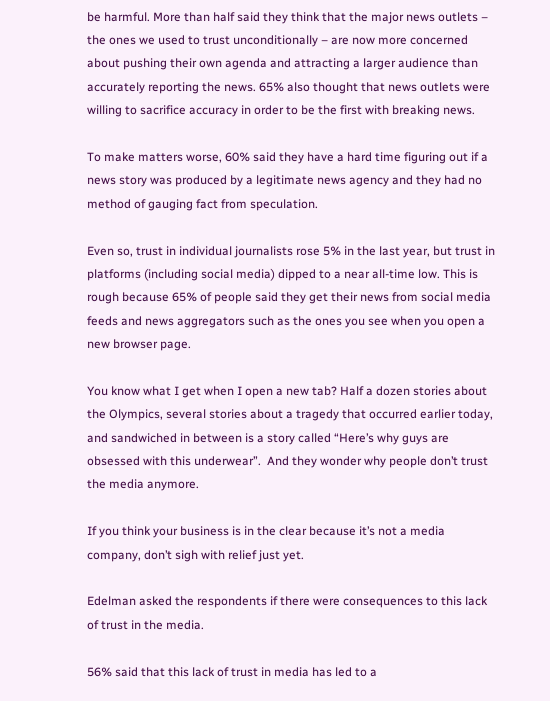be harmful. More than half said they think that the major news outlets – the ones we used to trust unconditionally – are now more concerned about pushing their own agenda and attracting a larger audience than accurately reporting the news. 65% also thought that news outlets were willing to sacrifice accuracy in order to be the first with breaking news.

To make matters worse, 60% said they have a hard time figuring out if a news story was produced by a legitimate news agency and they had no method of gauging fact from speculation.

Even so, trust in individual journalists rose 5% in the last year, but trust in platforms (including social media) dipped to a near all-time low. This is rough because 65% of people said they get their news from social media feeds and news aggregators such as the ones you see when you open a new browser page.

You know what I get when I open a new tab? Half a dozen stories about the Olympics, several stories about a tragedy that occurred earlier today, and sandwiched in between is a story called “Here’s why guys are obsessed with this underwear”.  And they wonder why people don’t trust the media anymore.

If you think your business is in the clear because it’s not a media company, don’t sigh with relief just yet.

Edelman asked the respondents if there were consequences to this lack of trust in the media.

56% said that this lack of trust in media has led to a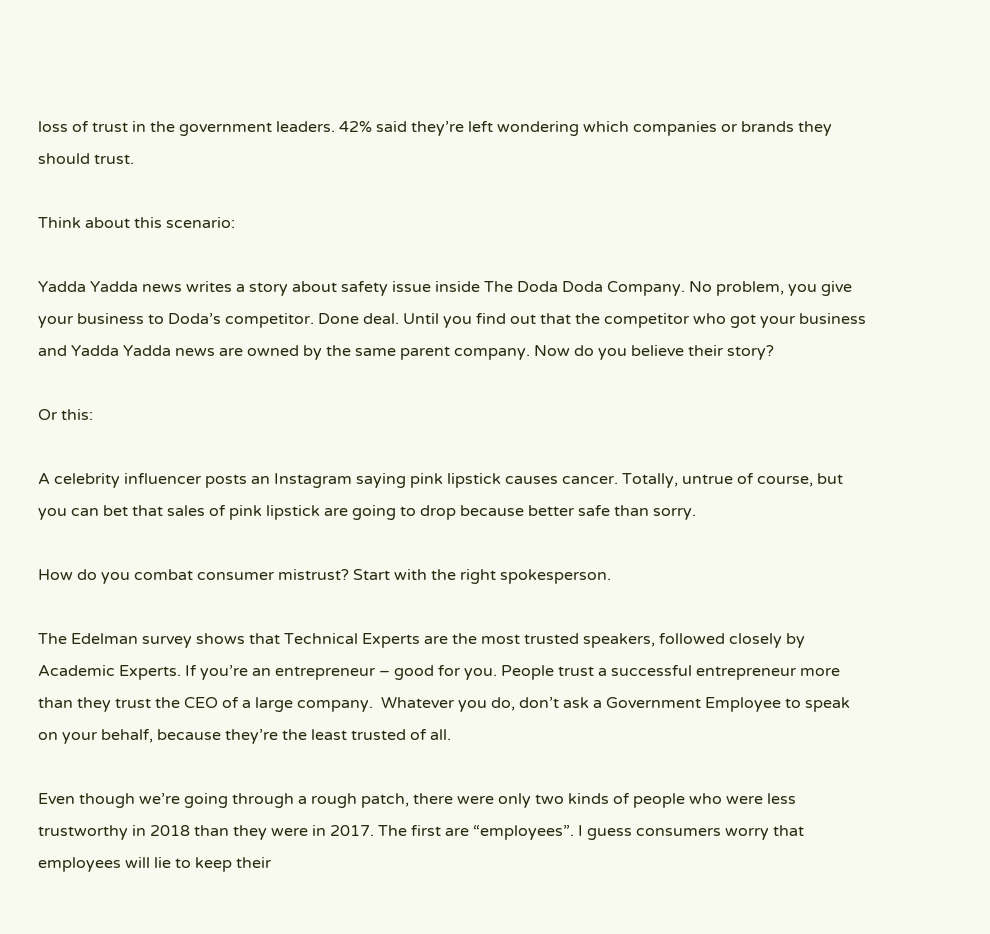loss of trust in the government leaders. 42% said they’re left wondering which companies or brands they should trust.

Think about this scenario:

Yadda Yadda news writes a story about safety issue inside The Doda Doda Company. No problem, you give your business to Doda’s competitor. Done deal. Until you find out that the competitor who got your business and Yadda Yadda news are owned by the same parent company. Now do you believe their story?

Or this:

A celebrity influencer posts an Instagram saying pink lipstick causes cancer. Totally, untrue of course, but you can bet that sales of pink lipstick are going to drop because better safe than sorry.

How do you combat consumer mistrust? Start with the right spokesperson.

The Edelman survey shows that Technical Experts are the most trusted speakers, followed closely by Academic Experts. If you’re an entrepreneur – good for you. People trust a successful entrepreneur more than they trust the CEO of a large company.  Whatever you do, don’t ask a Government Employee to speak on your behalf, because they’re the least trusted of all.

Even though we’re going through a rough patch, there were only two kinds of people who were less trustworthy in 2018 than they were in 2017. The first are “employees”. I guess consumers worry that employees will lie to keep their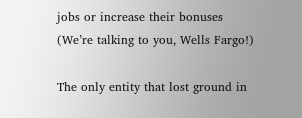jobs or increase their bonuses (We’re talking to you, Wells Fargo!)

The only entity that lost ground in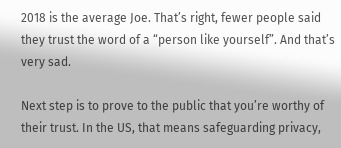2018 is the average Joe. That’s right, fewer people said they trust the word of a “person like yourself”. And that’s very sad.

Next step is to prove to the public that you’re worthy of their trust. In the US, that means safeguarding privacy,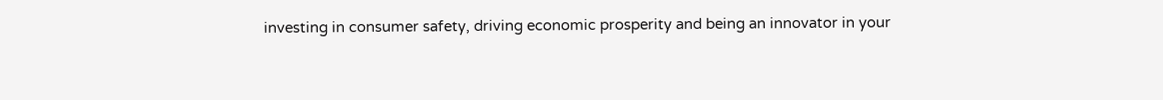investing in consumer safety, driving economic prosperity and being an innovator in your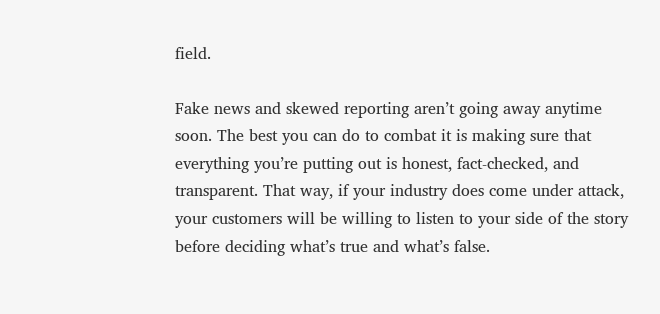field.

Fake news and skewed reporting aren’t going away anytime soon. The best you can do to combat it is making sure that everything you’re putting out is honest, fact-checked, and transparent. That way, if your industry does come under attack, your customers will be willing to listen to your side of the story before deciding what’s true and what’s false.